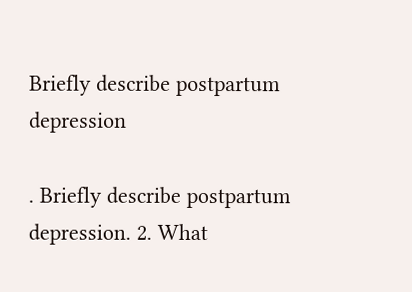Briefly describe postpartum depression

. Briefly describe postpartum depression. 2. What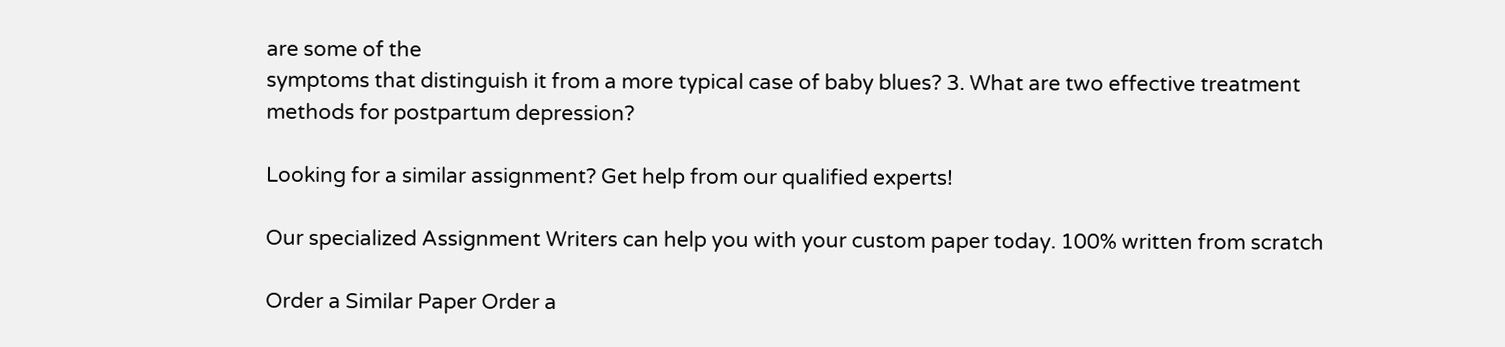are some of the
symptoms that distinguish it from a more typical case of baby blues? 3. What are two effective treatment
methods for postpartum depression?

Looking for a similar assignment? Get help from our qualified experts!

Our specialized Assignment Writers can help you with your custom paper today. 100% written from scratch

Order a Similar Paper Order a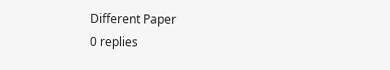Different Paper
0 replies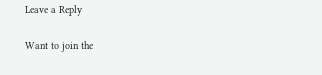Leave a Reply

Want to join the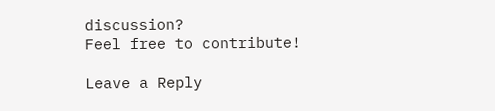discussion?
Feel free to contribute!

Leave a Reply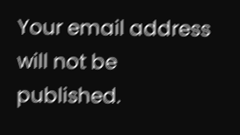Your email address will not be published.